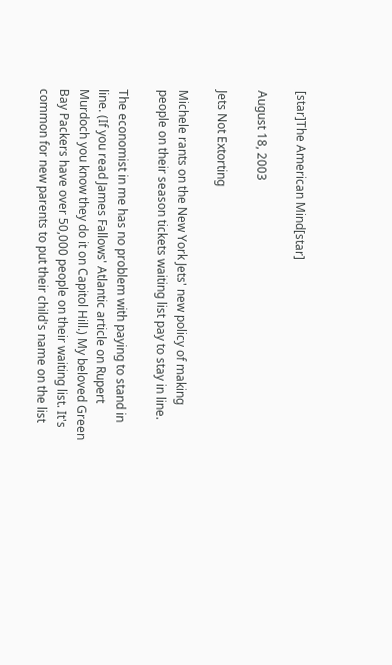[star]The American Mind[star]

August 18, 2003

Jets Not Extorting

Michele rants on the New York Jets' new policy of making people on their season tickets waiting list pay to stay in line.

The economist in me has no problem with paying to stand in line. (If you read James Fallows' Atlantic article on Rupert Murdoch you know they do it on Capitol Hill.) My beloved Green Bay Packers have over 50,000 people on their waiting list. It's common for new parents to put their child's name on the list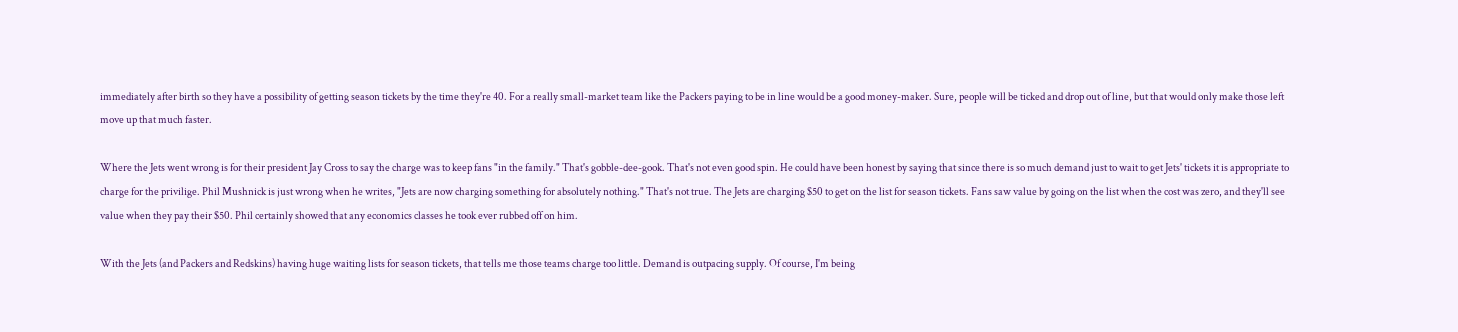immediately after birth so they have a possibility of getting season tickets by the time they're 40. For a really small-market team like the Packers paying to be in line would be a good money-maker. Sure, people will be ticked and drop out of line, but that would only make those left move up that much faster.

Where the Jets went wrong is for their president Jay Cross to say the charge was to keep fans "in the family." That's gobble-dee-gook. That's not even good spin. He could have been honest by saying that since there is so much demand just to wait to get Jets' tickets it is appropriate to charge for the privilige. Phil Mushnick is just wrong when he writes, "Jets are now charging something for absolutely nothing." That's not true. The Jets are charging $50 to get on the list for season tickets. Fans saw value by going on the list when the cost was zero, and they'll see value when they pay their $50. Phil certainly showed that any economics classes he took ever rubbed off on him.

With the Jets (and Packers and Redskins) having huge waiting lists for season tickets, that tells me those teams charge too little. Demand is outpacing supply. Of course, I'm being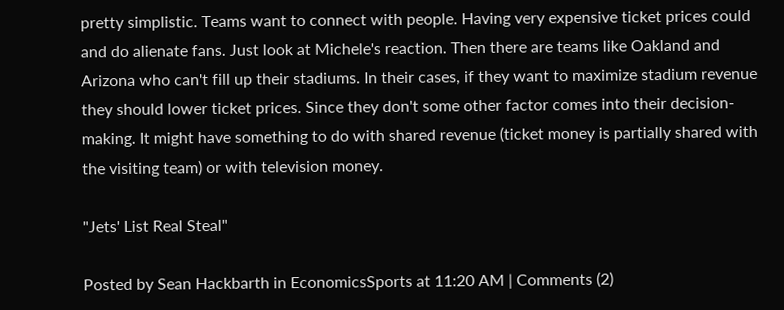pretty simplistic. Teams want to connect with people. Having very expensive ticket prices could and do alienate fans. Just look at Michele's reaction. Then there are teams like Oakland and Arizona who can't fill up their stadiums. In their cases, if they want to maximize stadium revenue they should lower ticket prices. Since they don't some other factor comes into their decision-making. It might have something to do with shared revenue (ticket money is partially shared with the visiting team) or with television money.

"Jets' List Real Steal"

Posted by Sean Hackbarth in EconomicsSports at 11:20 AM | Comments (2)